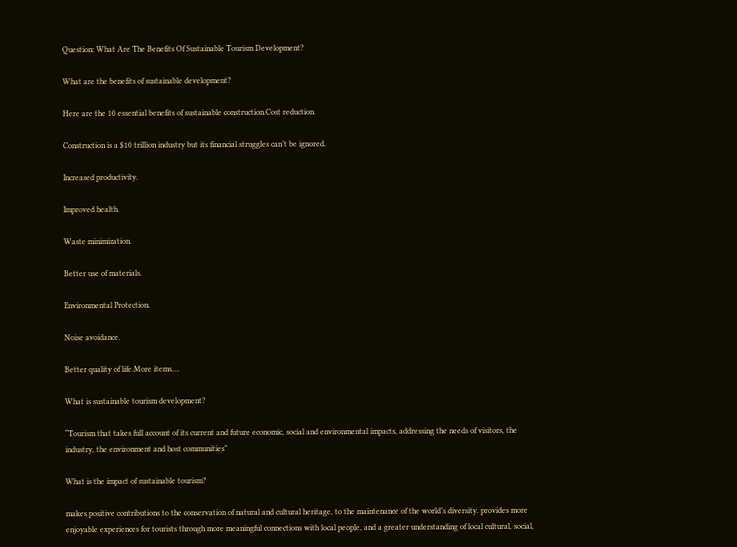Question: What Are The Benefits Of Sustainable Tourism Development?

What are the benefits of sustainable development?

Here are the 10 essential benefits of sustainable construction.Cost reduction.

Construction is a $10 trillion industry but its financial struggles can’t be ignored.

Increased productivity.

Improved health.

Waste minimization.

Better use of materials.

Environmental Protection.

Noise avoidance.

Better quality of life.More items….

What is sustainable tourism development?

“Tourism that takes full account of its current and future economic, social and environmental impacts, addressing the needs of visitors, the industry, the environment and host communities”

What is the impact of sustainable tourism?

makes positive contributions to the conservation of natural and cultural heritage, to the maintenance of the world’s diversity. provides more enjoyable experiences for tourists through more meaningful connections with local people, and a greater understanding of local cultural, social,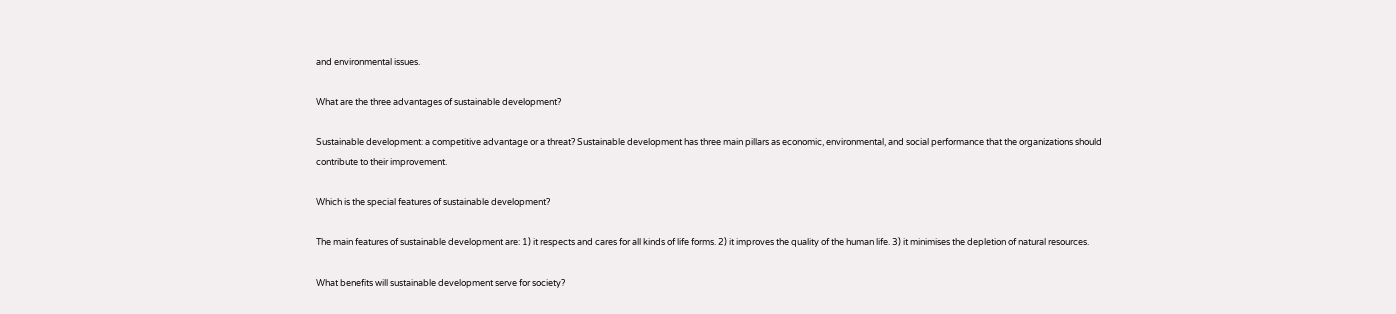and environmental issues.

What are the three advantages of sustainable development?

Sustainable development: a competitive advantage or a threat? Sustainable development has three main pillars as economic, environmental, and social performance that the organizations should contribute to their improvement.

Which is the special features of sustainable development?

The main features of sustainable development are: 1) it respects and cares for all kinds of life forms. 2) it improves the quality of the human life. 3) it minimises the depletion of natural resources.

What benefits will sustainable development serve for society?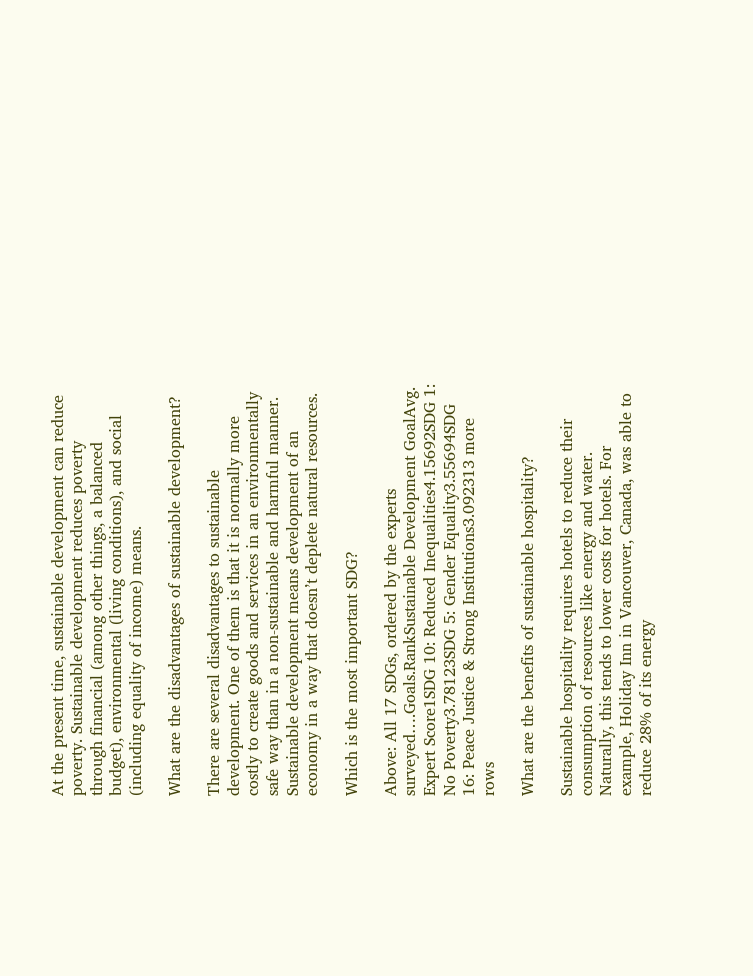At the present time, sustainable development can reduce poverty. Sustainable development reduces poverty through financial (among other things, a balanced budget), environmental (living conditions), and social (including equality of income) means.

What are the disadvantages of sustainable development?

There are several disadvantages to sustainable development. One of them is that it is normally more costly to create goods and services in an environmentally safe way than in a non-sustainable and harmful manner. Sustainable development means development of an economy in a way that doesn’t deplete natural resources.

Which is the most important SDG?

Above: All 17 SDGs, ordered by the experts surveyed….Goals.RankSustainable Development GoalAvg. Expert Score1SDG 10: Reduced Inequalities4.15692SDG 1: No Poverty3.78123SDG 5: Gender Equality3.55694SDG 16: Peace Justice & Strong Institutions3.092313 more rows

What are the benefits of sustainable hospitality?

Sustainable hospitality requires hotels to reduce their consumption of resources like energy and water. Naturally, this tends to lower costs for hotels. For example, Holiday Inn in Vancouver, Canada, was able to reduce 28% of its energy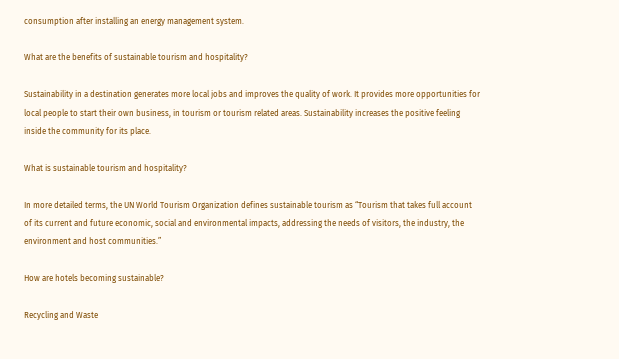consumption after installing an energy management system.

What are the benefits of sustainable tourism and hospitality?

Sustainability in a destination generates more local jobs and improves the quality of work. It provides more opportunities for local people to start their own business, in tourism or tourism related areas. Sustainability increases the positive feeling inside the community for its place.

What is sustainable tourism and hospitality?

In more detailed terms, the UN World Tourism Organization defines sustainable tourism as “Tourism that takes full account of its current and future economic, social and environmental impacts, addressing the needs of visitors, the industry, the environment and host communities.”

How are hotels becoming sustainable?

Recycling and Waste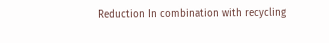Reduction In combination with recycling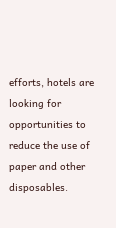efforts, hotels are looking for opportunities to reduce the use of paper and other disposables.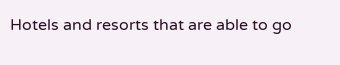Hotels and resorts that are able to go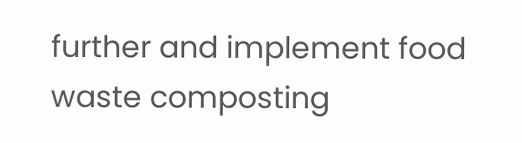further and implement food waste composting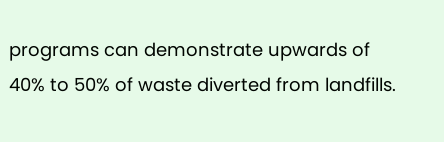programs can demonstrate upwards of 40% to 50% of waste diverted from landfills.